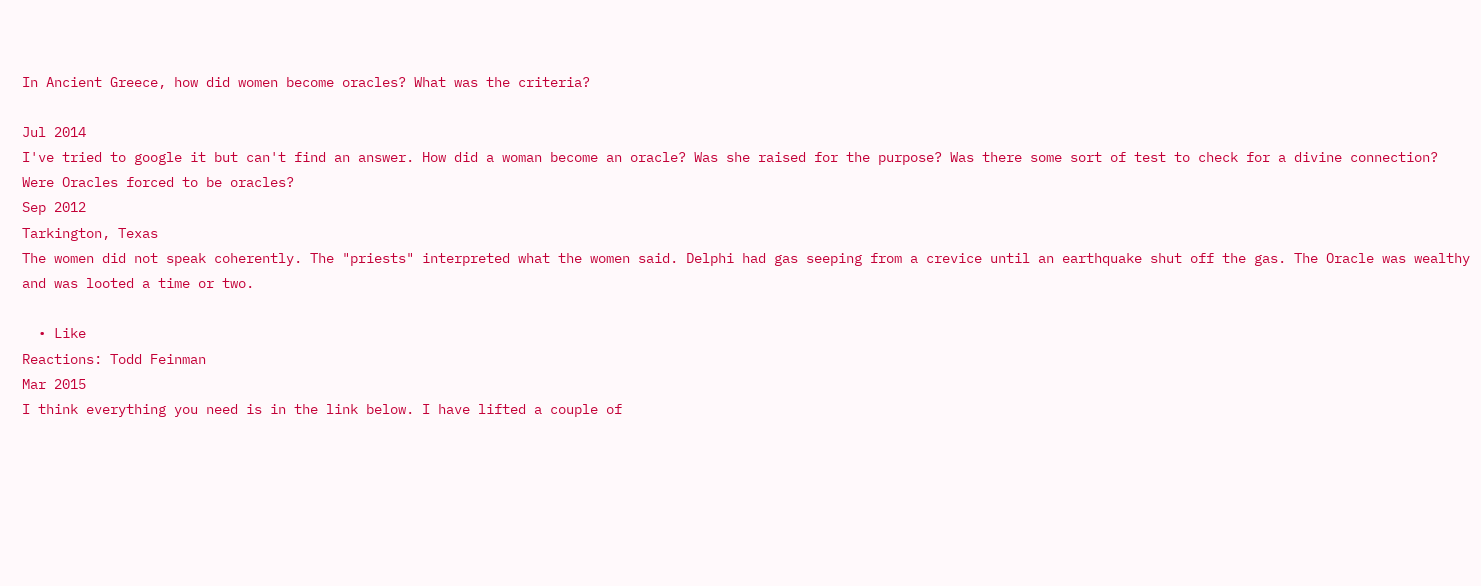In Ancient Greece, how did women become oracles? What was the criteria?

Jul 2014
I've tried to google it but can't find an answer. How did a woman become an oracle? Was she raised for the purpose? Was there some sort of test to check for a divine connection? Were Oracles forced to be oracles?
Sep 2012
Tarkington, Texas
The women did not speak coherently. The "priests" interpreted what the women said. Delphi had gas seeping from a crevice until an earthquake shut off the gas. The Oracle was wealthy and was looted a time or two.

  • Like
Reactions: Todd Feinman
Mar 2015
I think everything you need is in the link below. I have lifted a couple of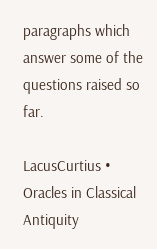paragraphs which answer some of the questions raised so far.

LacusCurtius • Oracles in Classical Antiquity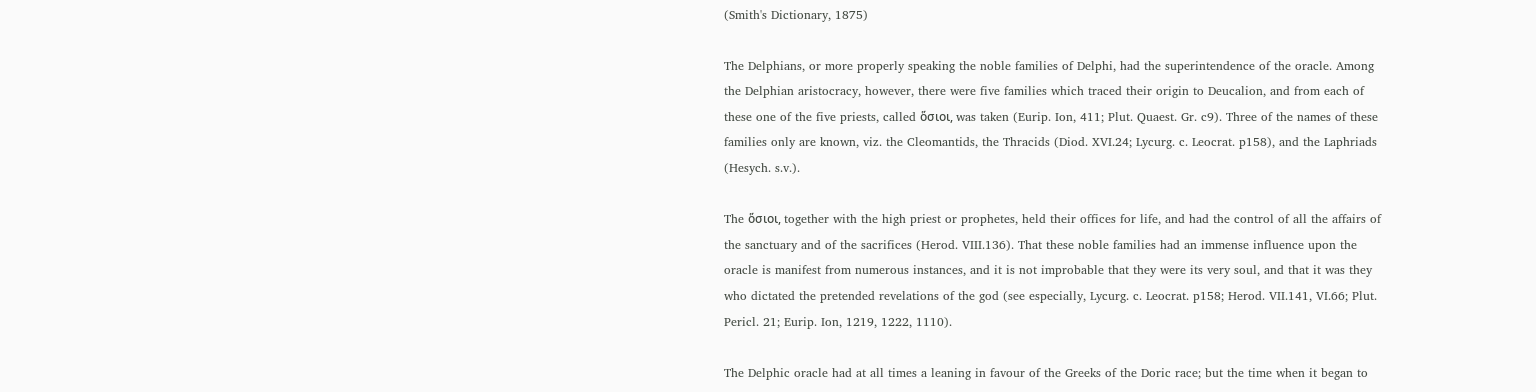(Smith's Dictionary, 1875)

The Delphians, or more properly speaking the noble families of Delphi, had the superintendence of the oracle. Among the Delphian aristocracy, however, there were five families which traced their origin to Deucalion, and from each of these one of the five priests, called ὅσιοι, was taken (Eurip. Ion, 411; Plut. Quaest. Gr. c9). Three of the names of these families only are known, viz. the Cleomantids, the Thracids (Diod. XVI.24; Lycurg. c. Leocrat. p158), and the Laphriads (Hesych. s.v.).

The ὅσιοι, together with the high priest or prophetes, held their offices for life, and had the control of all the affairs of the sanctuary and of the sacrifices (Herod. VIII.136). That these noble families had an immense influence upon the oracle is manifest from numerous instances, and it is not improbable that they were its very soul, and that it was they who dictated the pretended revelations of the god (see especially, Lycurg. c. Leocrat. p158; Herod. VII.141, VI.66; Plut. Pericl. 21; Eurip. Ion, 1219, 1222, 1110).

The Delphic oracle had at all times a leaning in favour of the Greeks of the Doric race; but the time when it began to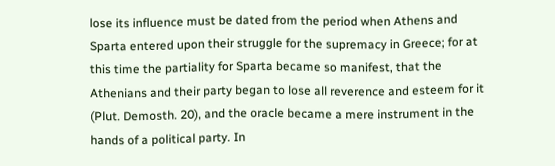lose its influence must be dated from the period when Athens and Sparta entered upon their struggle for the supremacy in Greece; for at this time the partiality for Sparta became so manifest, that the Athenians and their party began to lose all reverence and esteem for it (Plut. Demosth. 20), and the oracle became a mere instrument in the hands of a political party. In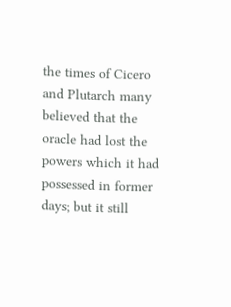the times of Cicero and Plutarch many believed that the oracle had lost the powers which it had possessed in former days; but it still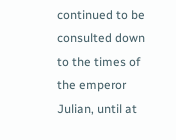continued to be consulted down to the times of the emperor Julian, until at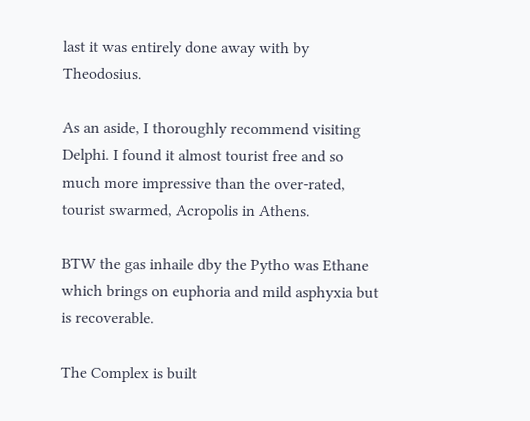last it was entirely done away with by Theodosius.

As an aside, I thoroughly recommend visiting Delphi. I found it almost tourist free and so much more impressive than the over-rated, tourist swarmed, Acropolis in Athens.

BTW the gas inhaile dby the Pytho was Ethane which brings on euphoria and mild asphyxia but is recoverable.

The Complex is built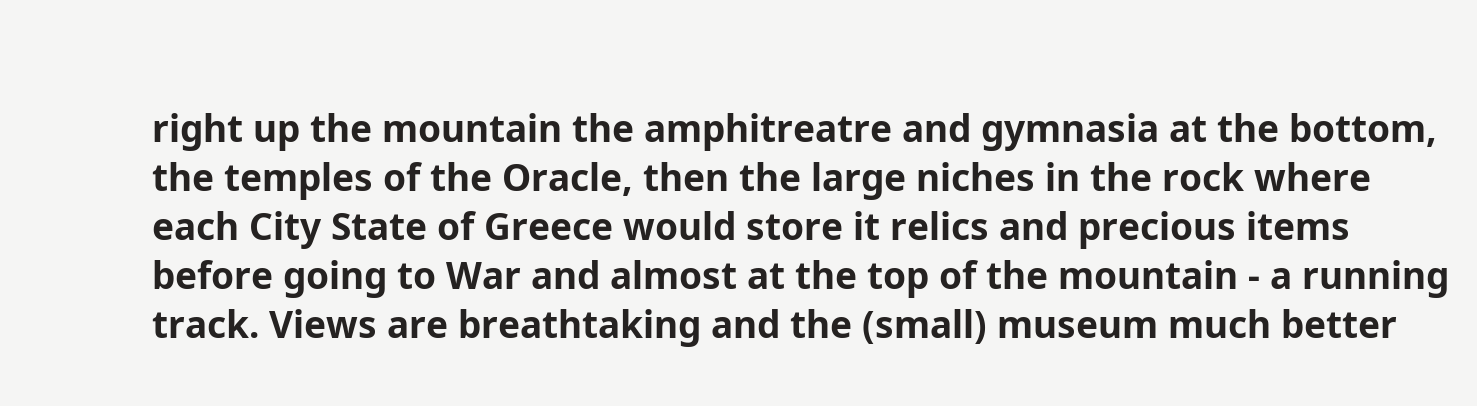right up the mountain the amphitreatre and gymnasia at the bottom, the temples of the Oracle, then the large niches in the rock where each City State of Greece would store it relics and precious items before going to War and almost at the top of the mountain - a running track. Views are breathtaking and the (small) museum much better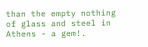than the empty nothing of glass and steel in Athens - a gem!.